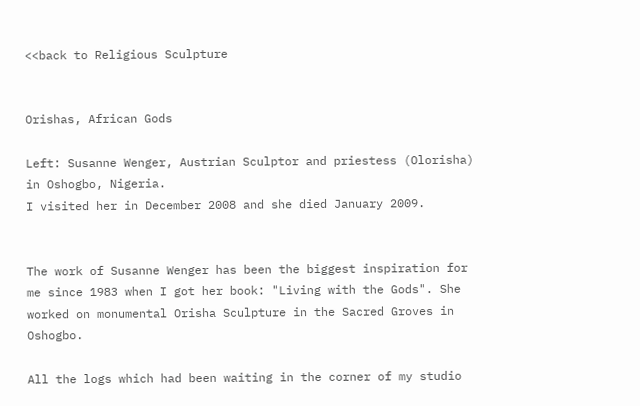<<back to Religious Sculpture


Orishas, African Gods

Left: Susanne Wenger, Austrian Sculptor and priestess (Olorisha) in Oshogbo, Nigeria.
I visited her in December 2008 and she died January 2009.


The work of Susanne Wenger has been the biggest inspiration for me since 1983 when I got her book: "Living with the Gods". She worked on monumental Orisha Sculpture in the Sacred Groves in Oshogbo.

All the logs which had been waiting in the corner of my studio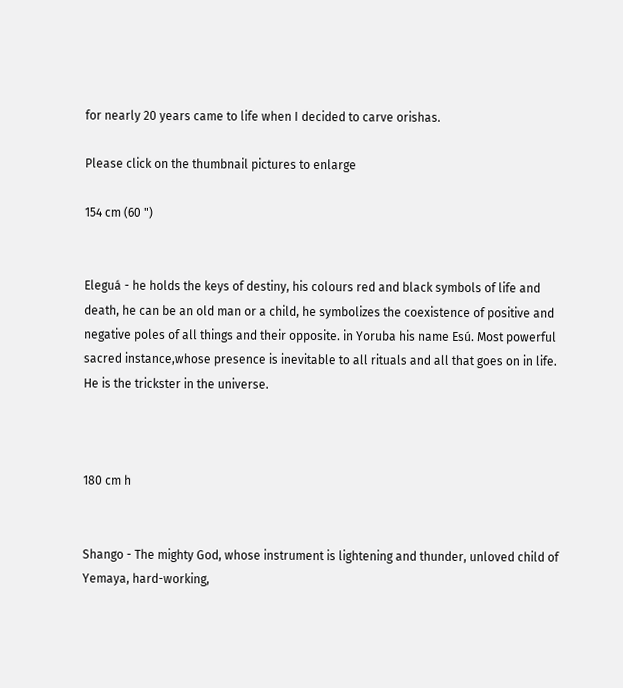for nearly 20 years came to life when I decided to carve orishas.

Please click on the thumbnail pictures to enlarge

154 cm (60 ")


Eleguá - he holds the keys of destiny, his colours red and black symbols of life and death, he can be an old man or a child, he symbolizes the coexistence of positive and negative poles of all things and their opposite. in Yoruba his name Esú. Most powerful sacred instance,whose presence is inevitable to all rituals and all that goes on in life. He is the trickster in the universe.



180 cm h


Shango - The mighty God, whose instrument is lightening and thunder, unloved child of Yemaya, hard-working,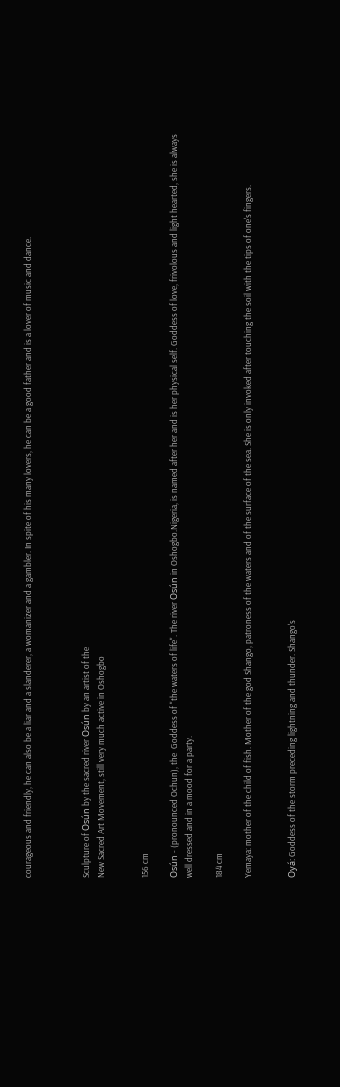courageous and friendly, he can also be a liar and a slanderer, a womanizer and a gambler. In spite of his many lovers, he can be a good father and is a lover of music and dance.



Sculpture of Osún by the sacred river Osún by an artist of the
New Sacred Art Movement, still very much active in Oshogbo


156 cm

Osún - (pronounced Ochun), the  Goddess of "the waters of life". The river Osún in Oshogbo.Nigeria, is named after her and is her physical self. Goddess of love, frivolous and light hearted, she is always well dressed and in a mood for a party.

184 cm

Yemaya: mother of the child of fish. Mother of the god Shango, patroness of the waters and of the surface of the sea. She is only invoked after touching the soil with the tips of one's fingers.


Oyá: Goddess of the storm preceding lightning and thunder. Shango's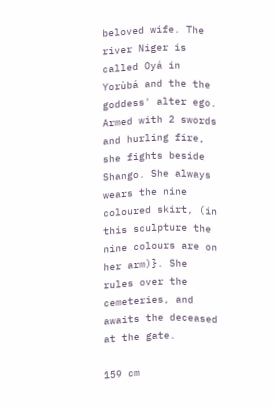beloved wife. The river Niger is called Oyá in Yorùbá and the the goddess' alter ego. Armed with 2 swords and hurling fire, she fights beside Shango. She always wears the nine coloured skirt, (in this sculpture the nine colours are on her arm)}. She rules over the cemeteries, and awaits the deceased at the gate.

159 cm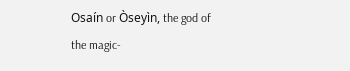Osaín or Òseyìn, the god of the magic-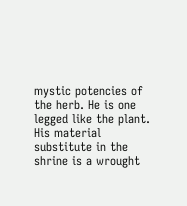mystic potencies of the herb. He is one legged like the plant. His material substitute in the shrine is a wrought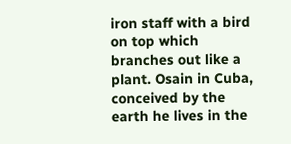iron staff with a bird on top which branches out like a plant. Osain in Cuba, conceived by the earth he lives in the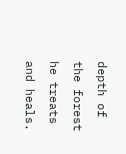depth of the forest he treats and heals.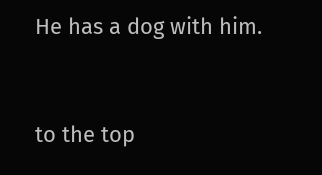He has a dog with him.


to the top